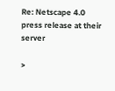Re: Netscape 4.0 press release at their server

>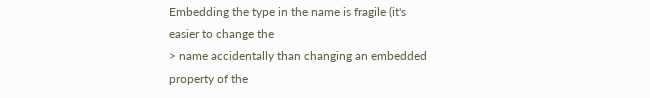Embedding the type in the name is fragile (it's easier to change the
> name accidentally than changing an embedded property of the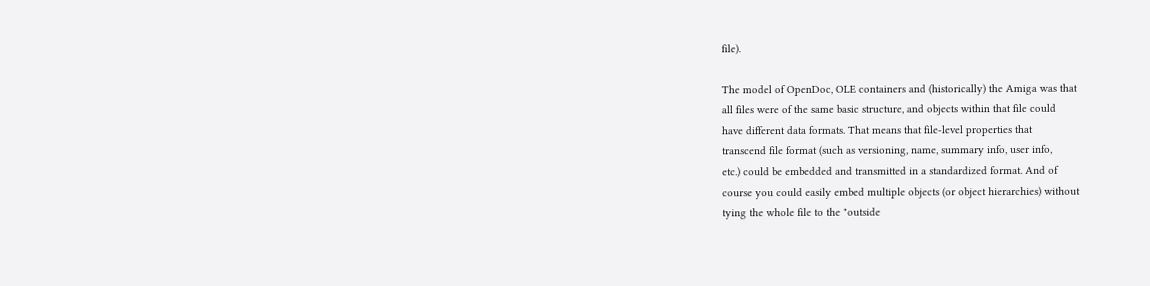file).

The model of OpenDoc, OLE containers and (historically) the Amiga was that
all files were of the same basic structure, and objects within that file could
have different data formats. That means that file-level properties that
transcend file format (such as versioning, name, summary info, user info,
etc.) could be embedded and transmitted in a standardized format. And of
course you could easily embed multiple objects (or object hierarchies) without
tying the whole file to the "outside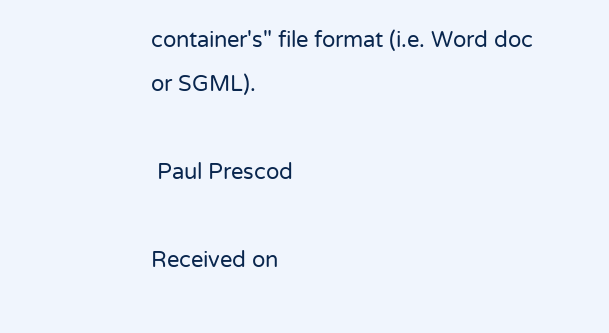container's" file format (i.e. Word doc
or SGML).

 Paul Prescod

Received on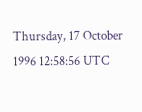Thursday, 17 October 1996 12:58:56 UTC